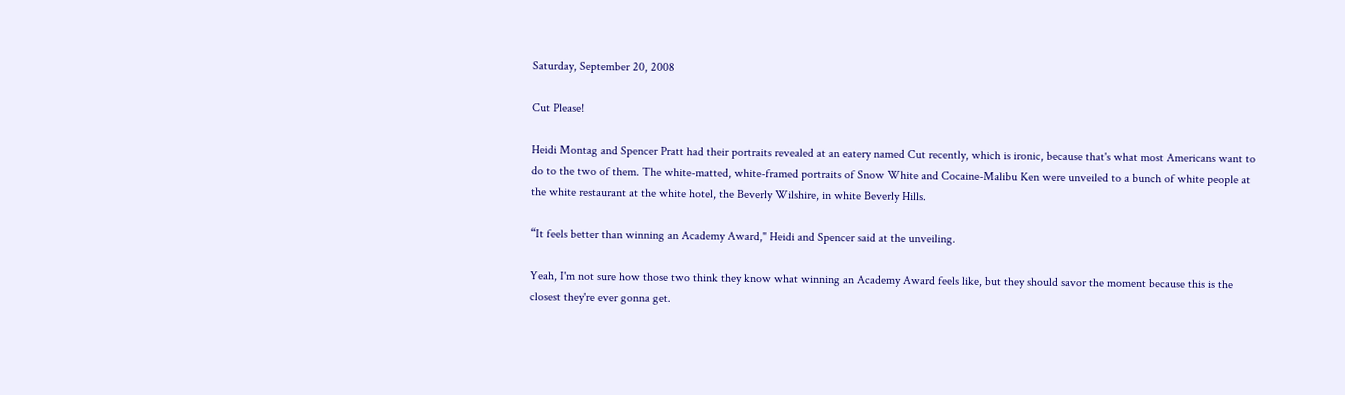Saturday, September 20, 2008

Cut Please!

Heidi Montag and Spencer Pratt had their portraits revealed at an eatery named Cut recently, which is ironic, because that's what most Americans want to do to the two of them. The white-matted, white-framed portraits of Snow White and Cocaine-Malibu Ken were unveiled to a bunch of white people at the white restaurant at the white hotel, the Beverly Wilshire, in white Beverly Hills.

“It feels better than winning an Academy Award," Heidi and Spencer said at the unveiling.

Yeah, I'm not sure how those two think they know what winning an Academy Award feels like, but they should savor the moment because this is the closest they're ever gonna get.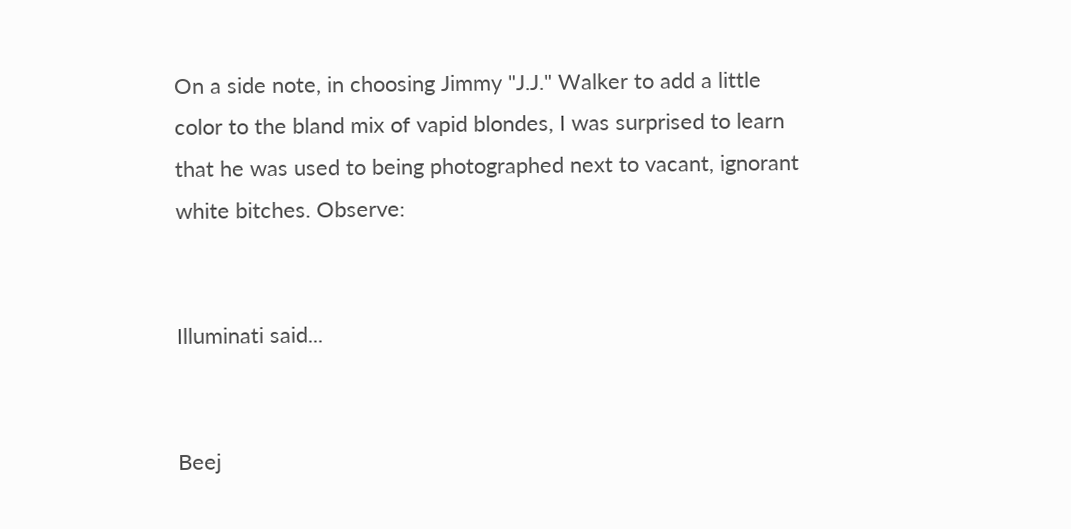On a side note, in choosing Jimmy "J.J." Walker to add a little color to the bland mix of vapid blondes, I was surprised to learn that he was used to being photographed next to vacant, ignorant white bitches. Observe:


Illuminati said...


Beej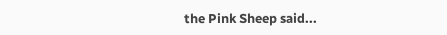the Pink Sheep said...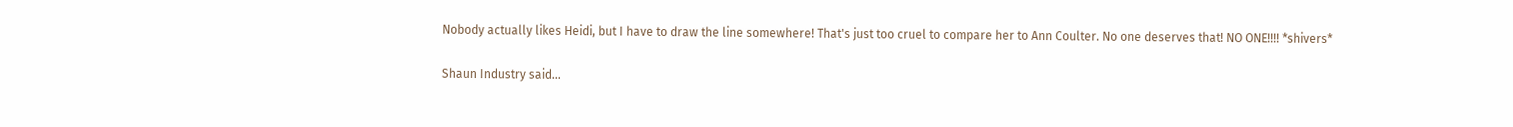Nobody actually likes Heidi, but I have to draw the line somewhere! That's just too cruel to compare her to Ann Coulter. No one deserves that! NO ONE!!!! *shivers*

Shaun Industry said...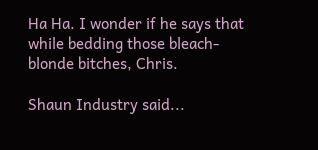Ha Ha. I wonder if he says that while bedding those bleach-blonde bitches, Chris.

Shaun Industry said...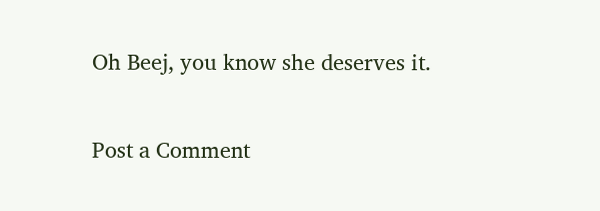Oh Beej, you know she deserves it.

Post a Comment